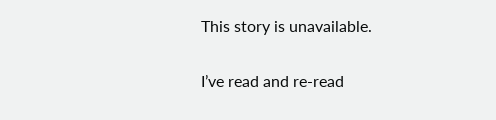This story is unavailable.

I’ve read and re-read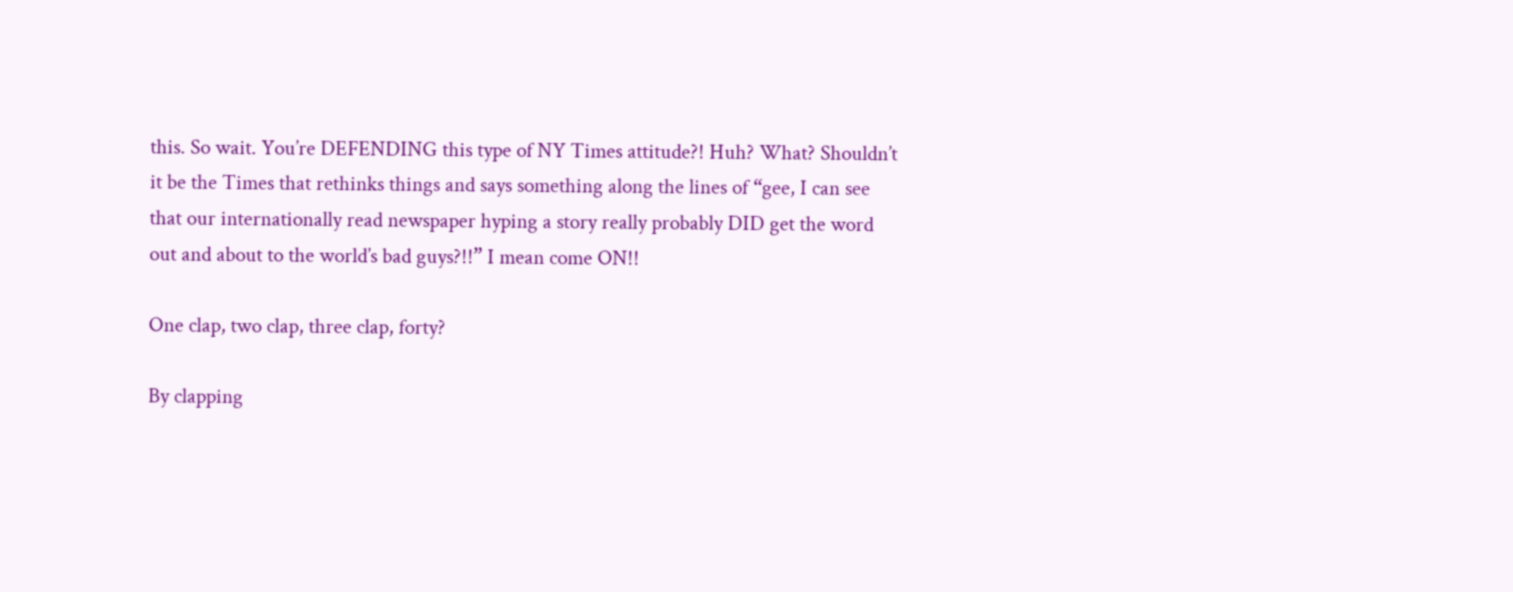this. So wait. You’re DEFENDING this type of NY Times attitude?! Huh? What? Shouldn’t it be the Times that rethinks things and says something along the lines of “gee, I can see that our internationally read newspaper hyping a story really probably DID get the word out and about to the world’s bad guys?!!” I mean come ON!!

One clap, two clap, three clap, forty?

By clapping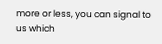more or less, you can signal to us which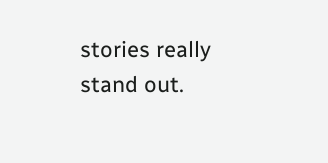stories really stand out.